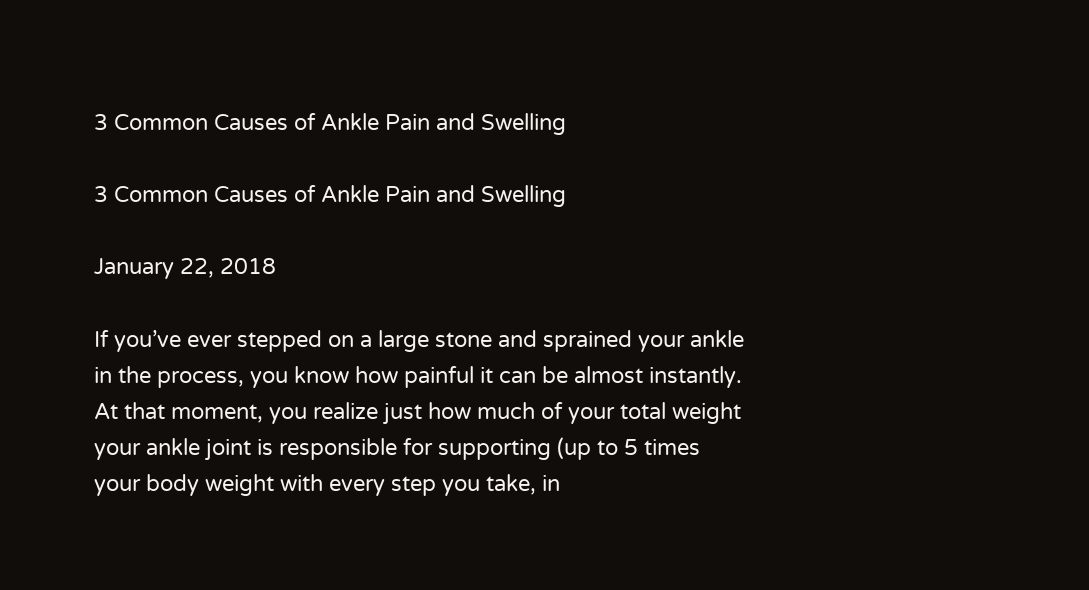3 Common Causes of Ankle Pain and Swelling

3 Common Causes of Ankle Pain and Swelling

January 22, 2018

If you’ve ever stepped on a large stone and sprained your ankle in the process, you know how painful it can be almost instantly. At that moment, you realize just how much of your total weight your ankle joint is responsible for supporting (up to 5 times your body weight with every step you take, in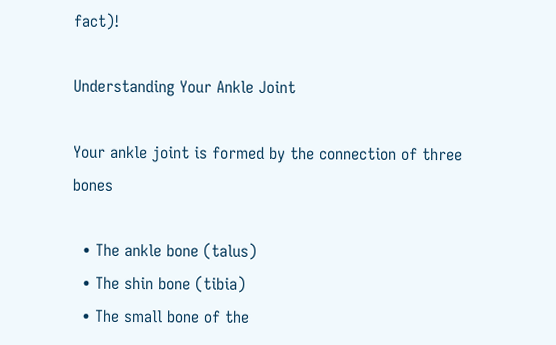fact)!

Understanding Your Ankle Joint

Your ankle joint is formed by the connection of three bones

  • The ankle bone (talus)
  • The shin bone (tibia)
  • The small bone of the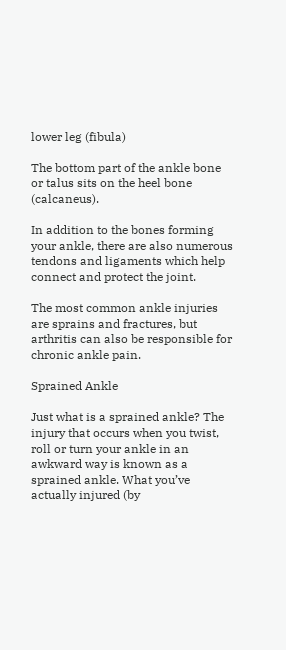lower leg (fibula)

The bottom part of the ankle bone or talus sits on the heel bone (calcaneus).

In addition to the bones forming your ankle, there are also numerous tendons and ligaments which help connect and protect the joint.

The most common ankle injuries are sprains and fractures, but arthritis can also be responsible for chronic ankle pain.

Sprained Ankle

Just what is a sprained ankle? The injury that occurs when you twist, roll or turn your ankle in an awkward way is known as a sprained ankle. What you’ve actually injured (by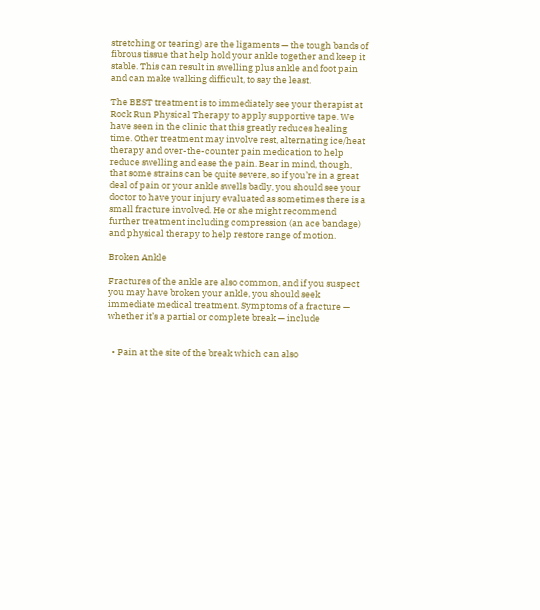stretching or tearing) are the ligaments — the tough bands of fibrous tissue that help hold your ankle together and keep it stable. This can result in swelling plus ankle and foot pain and can make walking difficult, to say the least.

The BEST treatment is to immediately see your therapist at Rock Run Physical Therapy to apply supportive tape. We have seen in the clinic that this greatly reduces healing time. Other treatment may involve rest, alternating ice/heat therapy and over-the-counter pain medication to help reduce swelling and ease the pain. Bear in mind, though, that some strains can be quite severe, so if you’re in a great deal of pain or your ankle swells badly, you should see your doctor to have your injury evaluated as sometimes there is a small fracture involved. He or she might recommend further treatment including compression (an ace bandage) and physical therapy to help restore range of motion.

Broken Ankle

Fractures of the ankle are also common, and if you suspect you may have broken your ankle, you should seek immediate medical treatment. Symptoms of a fracture — whether it’s a partial or complete break — include


  • Pain at the site of the break which can also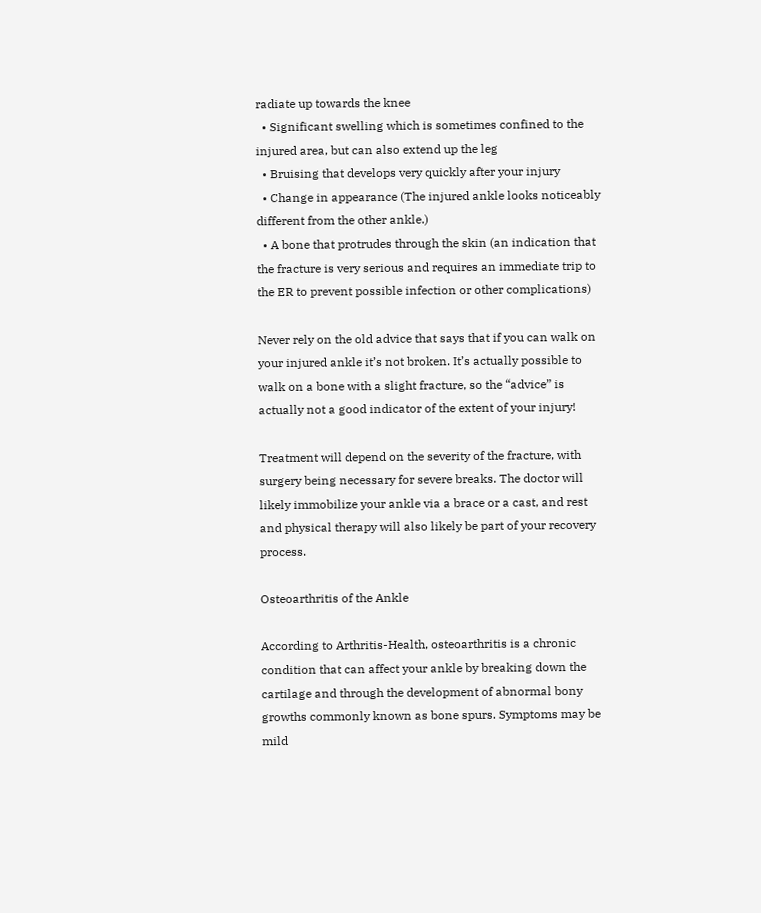radiate up towards the knee
  • Significant swelling which is sometimes confined to the injured area, but can also extend up the leg
  • Bruising that develops very quickly after your injury
  • Change in appearance (The injured ankle looks noticeably different from the other ankle.)
  • A bone that protrudes through the skin (an indication that the fracture is very serious and requires an immediate trip to the ER to prevent possible infection or other complications)

Never rely on the old advice that says that if you can walk on your injured ankle it’s not broken. It’s actually possible to walk on a bone with a slight fracture, so the “advice” is actually not a good indicator of the extent of your injury!

Treatment will depend on the severity of the fracture, with surgery being necessary for severe breaks. The doctor will likely immobilize your ankle via a brace or a cast, and rest and physical therapy will also likely be part of your recovery process.

Osteoarthritis of the Ankle

According to Arthritis-Health, osteoarthritis is a chronic condition that can affect your ankle by breaking down the cartilage and through the development of abnormal bony growths commonly known as bone spurs. Symptoms may be mild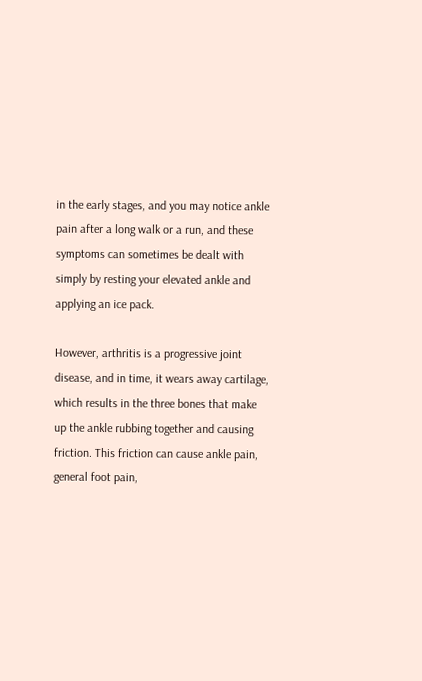in the early stages, and you may notice ankle pain after a long walk or a run, and these symptoms can sometimes be dealt with simply by resting your elevated ankle and applying an ice pack.

However, arthritis is a progressive joint disease, and in time, it wears away cartilage, which results in the three bones that make up the ankle rubbing together and causing friction. This friction can cause ankle pain, general foot pain,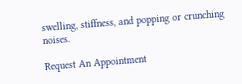swelling, stiffness, and popping or crunching noises.

Request An Appointment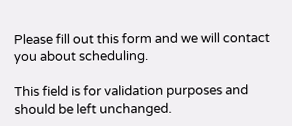Please fill out this form and we will contact you about scheduling.

This field is for validation purposes and should be left unchanged.